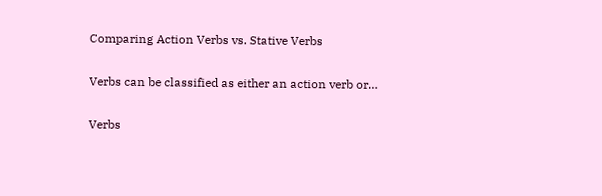Comparing Action Verbs vs. Stative Verbs

Verbs can be classified as either an action verb or…

Verbs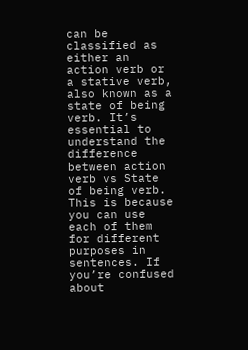can be classified as either an action verb or a stative verb, also known as a state of being verb. It’s essential to understand the difference between action verb vs State of being verb. This is because you can use each of them for different purposes in sentences. If you’re confused about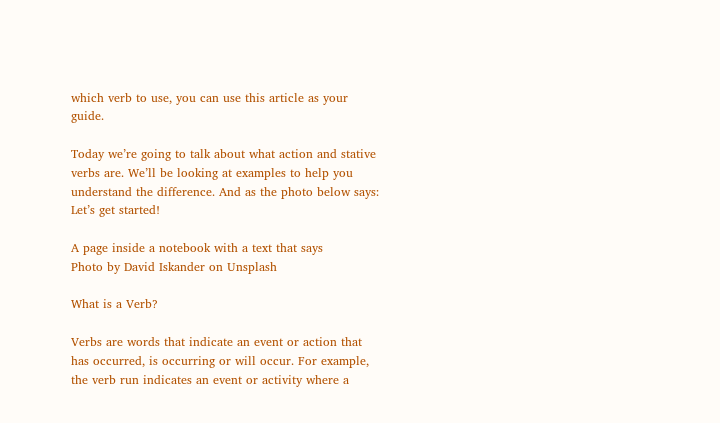which verb to use, you can use this article as your guide.

Today we’re going to talk about what action and stative verbs are. We’ll be looking at examples to help you understand the difference. And as the photo below says: Let’s get started!

A page inside a notebook with a text that says
Photo by David Iskander on Unsplash

What is a Verb?

Verbs are words that indicate an event or action that has occurred, is occurring or will occur. For example, the verb run indicates an event or activity where a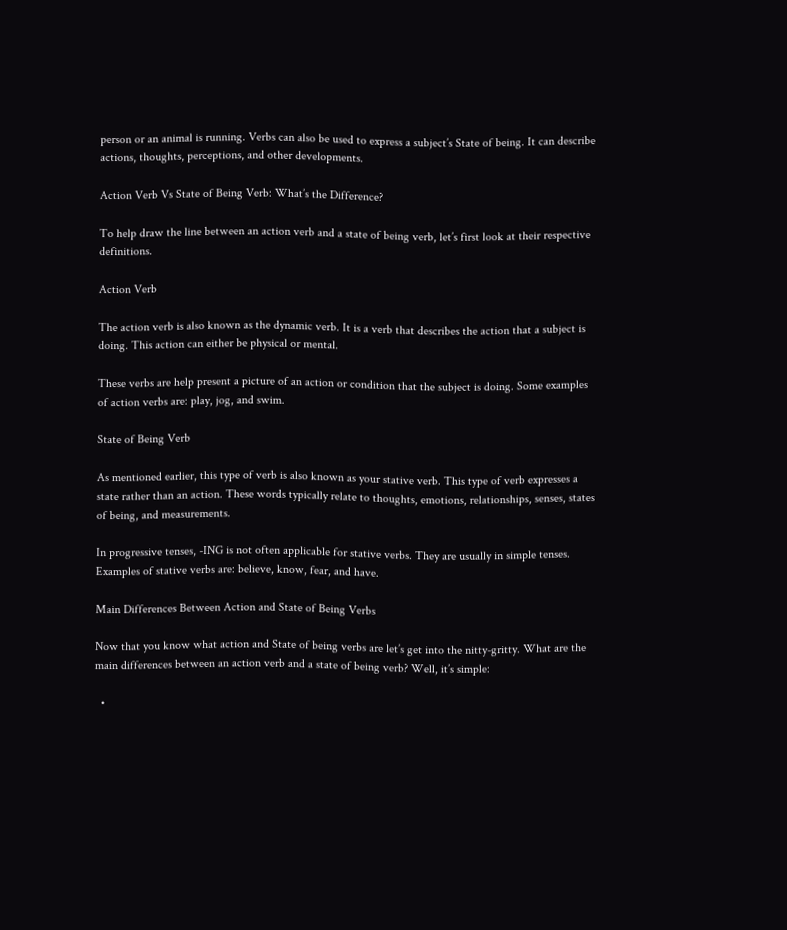person or an animal is running. Verbs can also be used to express a subject’s State of being. It can describe actions, thoughts, perceptions, and other developments.

Action Verb Vs State of Being Verb: What’s the Difference?

To help draw the line between an action verb and a state of being verb, let’s first look at their respective definitions.

Action Verb

The action verb is also known as the dynamic verb. It is a verb that describes the action that a subject is doing. This action can either be physical or mental.

These verbs are help present a picture of an action or condition that the subject is doing. Some examples of action verbs are: play, jog, and swim.

State of Being Verb

As mentioned earlier, this type of verb is also known as your stative verb. This type of verb expresses a state rather than an action. These words typically relate to thoughts, emotions, relationships, senses, states of being, and measurements.

In progressive tenses, -ING is not often applicable for stative verbs. They are usually in simple tenses. Examples of stative verbs are: believe, know, fear, and have.

Main Differences Between Action and State of Being Verbs

Now that you know what action and State of being verbs are let’s get into the nitty-gritty. What are the main differences between an action verb and a state of being verb? Well, it’s simple:

  •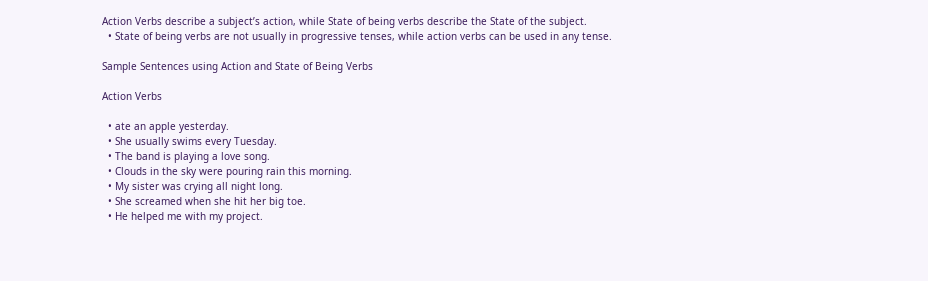Action Verbs describe a subject’s action, while State of being verbs describe the State of the subject.
  • State of being verbs are not usually in progressive tenses, while action verbs can be used in any tense.

Sample Sentences using Action and State of Being Verbs

Action Verbs

  • ate an apple yesterday.
  • She usually swims every Tuesday.
  • The band is playing a love song.
  • Clouds in the sky were pouring rain this morning.
  • My sister was crying all night long.
  • She screamed when she hit her big toe.
  • He helped me with my project.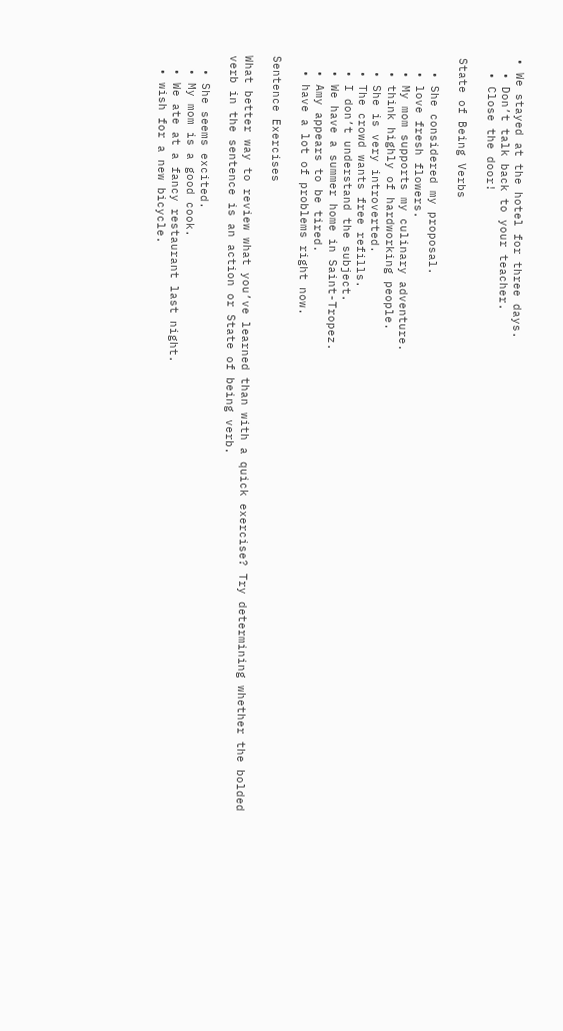• We stayed at the hotel for three days.
  • Don’t talk back to your teacher.
  • Close the door!

State of Being Verbs

  • She considered my proposal.
  • love fresh flowers.
  • My mom supports my culinary adventure.
  • think highly of hardworking people.
  • She is very introverted.
  • The crowd wants free refills.
  • I don’t understand the subject.
  • We have a summer home in Saint-Tropez.
  • Amy appears to be tired.
  • have a lot of problems right now.

Sentence Exercises

What better way to review what you’ve learned than with a quick exercise? Try determining whether the bolded verb in the sentence is an action or State of being verb.

  • She seems excited.
  • My mom is a good cook.
  • We ate at a fancy restaurant last night.
  • wish for a new bicycle.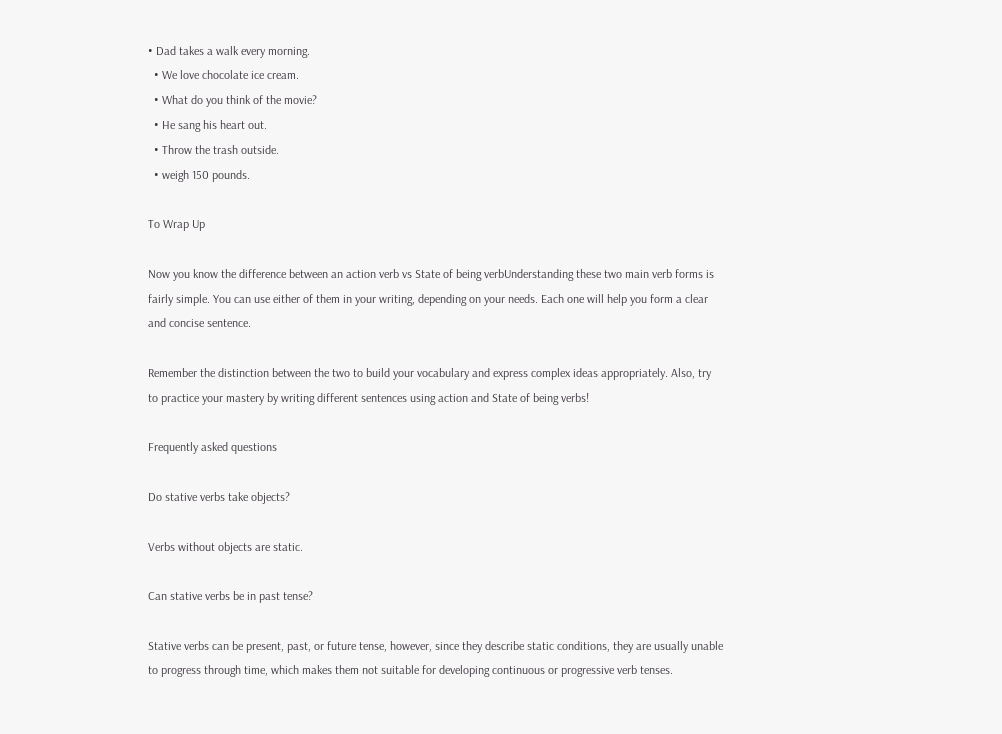• Dad takes a walk every morning.
  • We love chocolate ice cream.
  • What do you think of the movie?
  • He sang his heart out.
  • Throw the trash outside.
  • weigh 150 pounds.

To Wrap Up

Now you know the difference between an action verb vs State of being verbUnderstanding these two main verb forms is fairly simple. You can use either of them in your writing, depending on your needs. Each one will help you form a clear and concise sentence.

Remember the distinction between the two to build your vocabulary and express complex ideas appropriately. Also, try to practice your mastery by writing different sentences using action and State of being verbs!

Frequently asked questions

Do stative verbs take objects?

Verbs without objects are static.

Can stative verbs be in past tense?

Stative verbs can be present, past, or future tense, however, since they describe static conditions, they are usually unable to progress through time, which makes them not suitable for developing continuous or progressive verb tenses.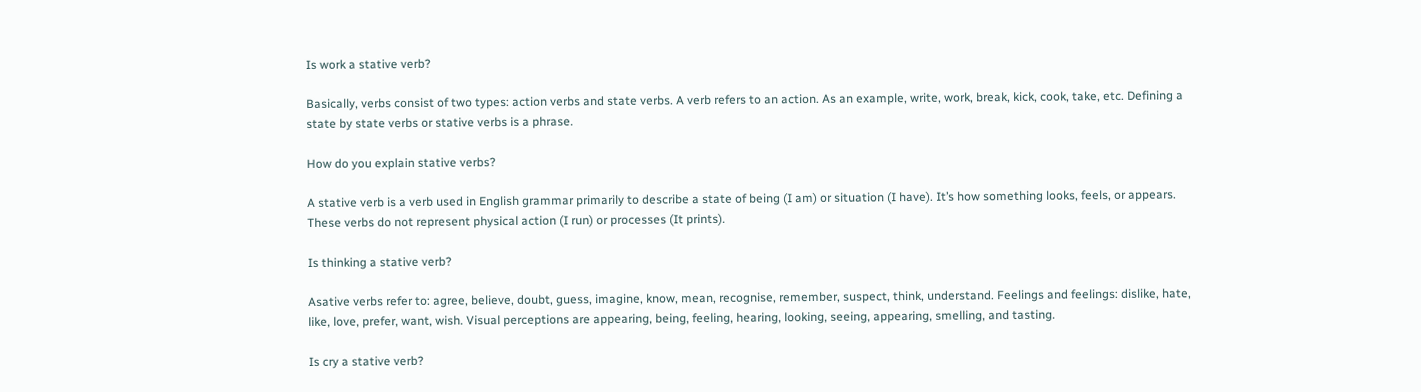Is work a stative verb?

Basically, verbs consist of two types: action verbs and state verbs. A verb refers to an action. As an example, write, work, break, kick, cook, take, etc. Defining a state by state verbs or stative verbs is a phrase.

How do you explain stative verbs?

A stative verb is a verb used in English grammar primarily to describe a state of being (I am) or situation (I have). It’s how something looks, feels, or appears. These verbs do not represent physical action (I run) or processes (It prints).

Is thinking a stative verb?

Asative verbs refer to: agree, believe, doubt, guess, imagine, know, mean, recognise, remember, suspect, think, understand. Feelings and feelings: dislike, hate, like, love, prefer, want, wish. Visual perceptions are appearing, being, feeling, hearing, looking, seeing, appearing, smelling, and tasting.

Is cry a stative verb?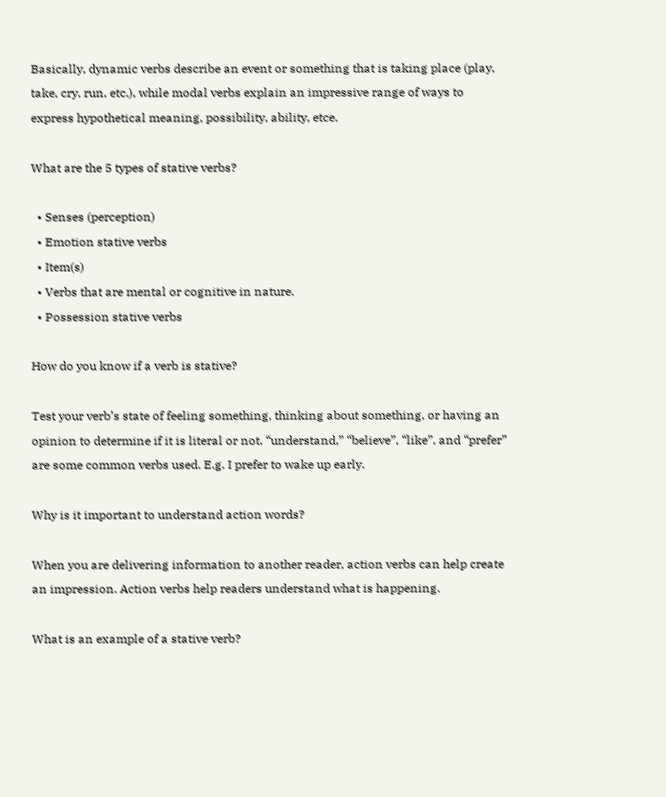Basically, dynamic verbs describe an event or something that is taking place (play, take, cry, run, etc.), while modal verbs explain an impressive range of ways to express hypothetical meaning, possibility, ability, etce.

What are the 5 types of stative verbs?

  • Senses (perception)
  • Emotion stative verbs
  • Item(s)
  • Verbs that are mental or cognitive in nature.
  • Possession stative verbs

How do you know if a verb is stative?

Test your verb’s state of feeling something, thinking about something, or having an opinion to determine if it is literal or not. “understand,” “believe”, “like”, and “prefer” are some common verbs used. E.g. I prefer to wake up early.

Why is it important to understand action words?

When you are delivering information to another reader, action verbs can help create an impression. Action verbs help readers understand what is happening.

What is an example of a stative verb?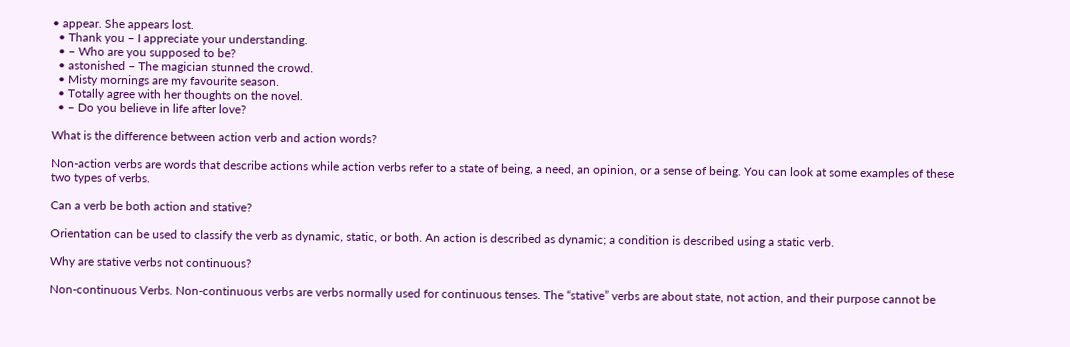• appear. She appears lost.
  • Thank you – I appreciate your understanding.
  • – Who are you supposed to be?
  • astonished – The magician stunned the crowd.
  • Misty mornings are my favourite season.
  • Totally agree with her thoughts on the novel.
  • – Do you believe in life after love?

What is the difference between action verb and action words?

Non-action verbs are words that describe actions while action verbs refer to a state of being, a need, an opinion, or a sense of being. You can look at some examples of these two types of verbs.

Can a verb be both action and stative?

Orientation can be used to classify the verb as dynamic, static, or both. An action is described as dynamic; a condition is described using a static verb.

Why are stative verbs not continuous?

Non-continuous Verbs. Non-continuous verbs are verbs normally used for continuous tenses. The “stative” verbs are about state, not action, and their purpose cannot be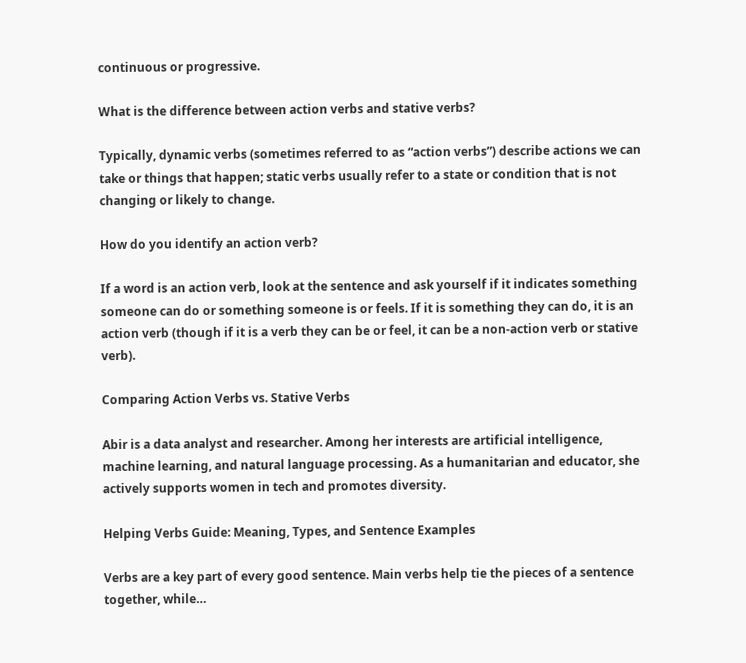continuous or progressive.

What is the difference between action verbs and stative verbs?

Typically, dynamic verbs (sometimes referred to as “action verbs”) describe actions we can take or things that happen; static verbs usually refer to a state or condition that is not changing or likely to change.

How do you identify an action verb?

If a word is an action verb, look at the sentence and ask yourself if it indicates something someone can do or something someone is or feels. If it is something they can do, it is an action verb (though if it is a verb they can be or feel, it can be a non-action verb or stative verb).

Comparing Action Verbs vs. Stative Verbs

Abir is a data analyst and researcher. Among her interests are artificial intelligence, machine learning, and natural language processing. As a humanitarian and educator, she actively supports women in tech and promotes diversity.

Helping Verbs Guide: Meaning, Types, and Sentence Examples

Verbs are a key part of every good sentence. Main verbs help tie the pieces of a sentence together, while…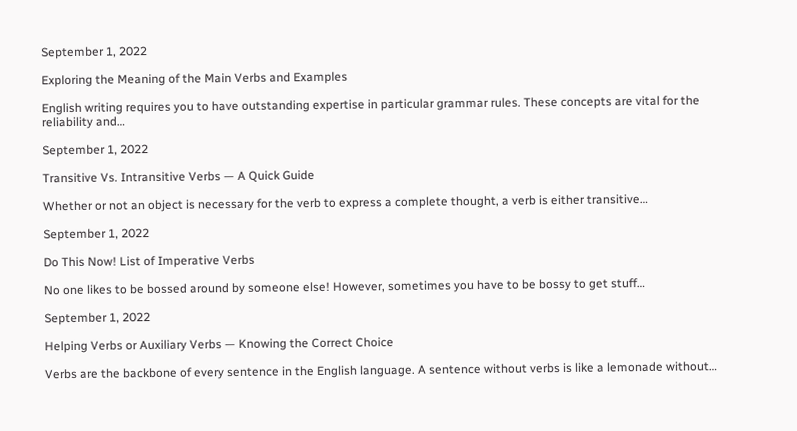September 1, 2022

Exploring the Meaning of the Main Verbs and Examples

English writing requires you to have outstanding expertise in particular grammar rules. These concepts are vital for the reliability and…

September 1, 2022

Transitive Vs. Intransitive Verbs — A Quick Guide

Whether or not an object is necessary for the verb to express a complete thought, a verb is either transitive…

September 1, 2022

Do This Now! List of Imperative Verbs

No one likes to be bossed around by someone else! However, sometimes you have to be bossy to get stuff…

September 1, 2022

Helping Verbs or Auxiliary Verbs — Knowing the Correct Choice

Verbs are the backbone of every sentence in the English language. A sentence without verbs is like a lemonade without…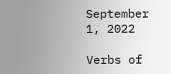September 1, 2022

Verbs of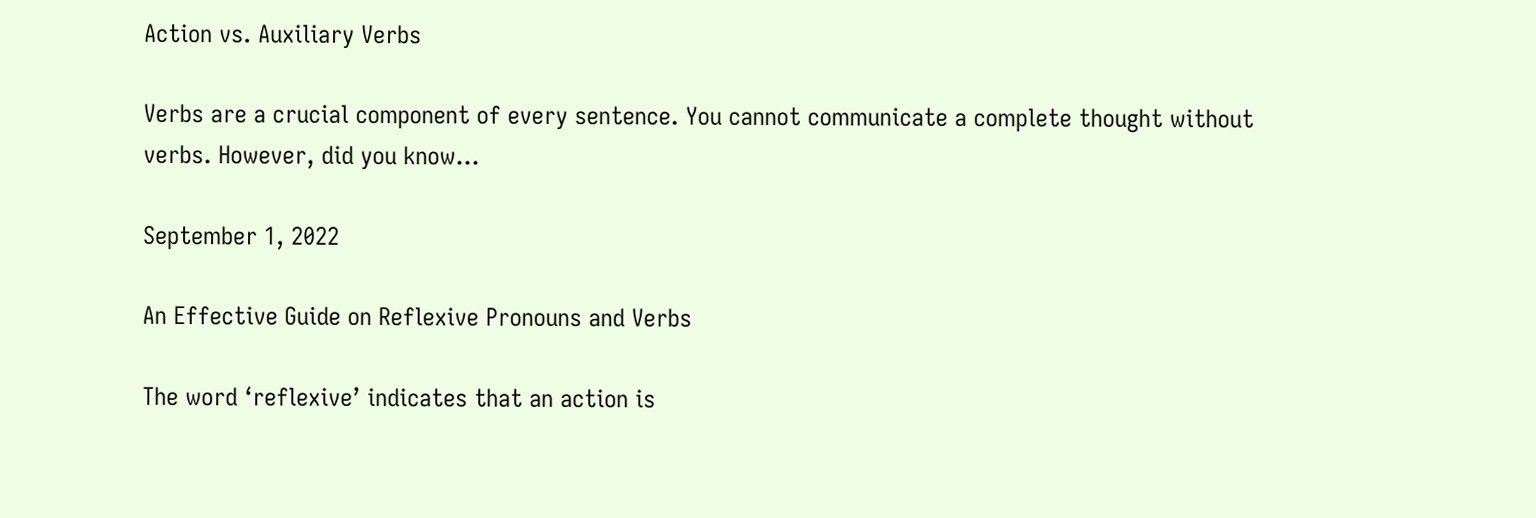Action vs. Auxiliary Verbs

Verbs are a crucial component of every sentence. You cannot communicate a complete thought without verbs. However, did you know…

September 1, 2022

An Effective Guide on Reflexive Pronouns and Verbs

The word ‘reflexive’ indicates that an action is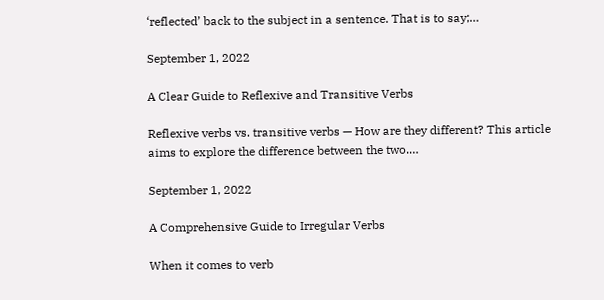‘reflected’ back to the subject in a sentence. That is to say;…

September 1, 2022

A Clear Guide to Reflexive and Transitive Verbs

Reflexive verbs vs. transitive verbs — How are they different? This article aims to explore the difference between the two.…

September 1, 2022

A Comprehensive Guide to Irregular Verbs

When it comes to verb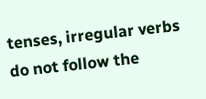tenses, irregular verbs do not follow the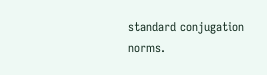standard conjugation norms.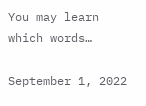You may learn which words…

September 1, 2022